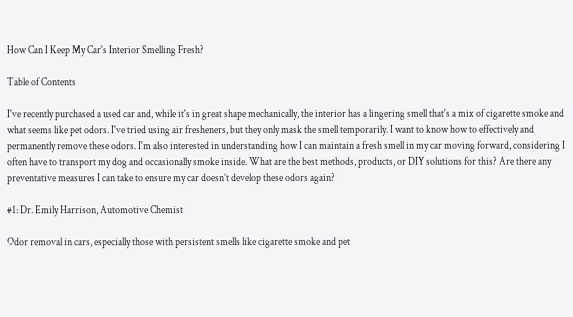How Can I Keep My Car's Interior Smelling Fresh?

Table of Contents

I've recently purchased a used car and, while it's in great shape mechanically, the interior has a lingering smell that's a mix of cigarette smoke and what seems like pet odors. I've tried using air fresheners, but they only mask the smell temporarily. I want to know how to effectively and permanently remove these odors. I'm also interested in understanding how I can maintain a fresh smell in my car moving forward, considering I often have to transport my dog and occasionally smoke inside. What are the best methods, products, or DIY solutions for this? Are there any preventative measures I can take to ensure my car doesn’t develop these odors again?

#1: Dr. Emily Harrison, Automotive Chemist

Odor removal in cars, especially those with persistent smells like cigarette smoke and pet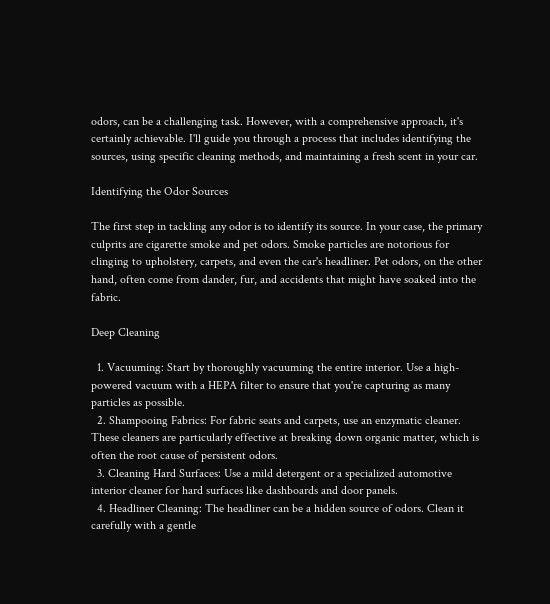odors, can be a challenging task. However, with a comprehensive approach, it's certainly achievable. I'll guide you through a process that includes identifying the sources, using specific cleaning methods, and maintaining a fresh scent in your car.

Identifying the Odor Sources

The first step in tackling any odor is to identify its source. In your case, the primary culprits are cigarette smoke and pet odors. Smoke particles are notorious for clinging to upholstery, carpets, and even the car's headliner. Pet odors, on the other hand, often come from dander, fur, and accidents that might have soaked into the fabric.

Deep Cleaning

  1. Vacuuming: Start by thoroughly vacuuming the entire interior. Use a high-powered vacuum with a HEPA filter to ensure that you're capturing as many particles as possible.
  2. Shampooing Fabrics: For fabric seats and carpets, use an enzymatic cleaner. These cleaners are particularly effective at breaking down organic matter, which is often the root cause of persistent odors.
  3. Cleaning Hard Surfaces: Use a mild detergent or a specialized automotive interior cleaner for hard surfaces like dashboards and door panels.
  4. Headliner Cleaning: The headliner can be a hidden source of odors. Clean it carefully with a gentle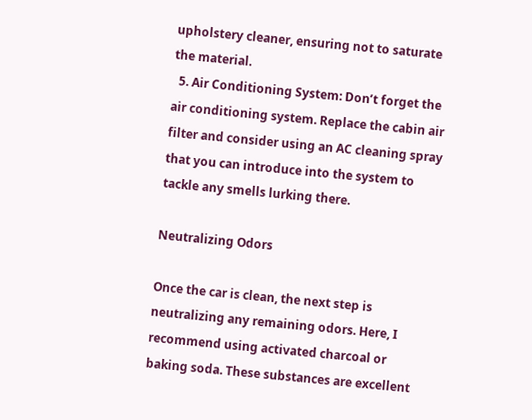upholstery cleaner, ensuring not to saturate the material.
  5. Air Conditioning System: Don’t forget the air conditioning system. Replace the cabin air filter and consider using an AC cleaning spray that you can introduce into the system to tackle any smells lurking there.

Neutralizing Odors

Once the car is clean, the next step is neutralizing any remaining odors. Here, I recommend using activated charcoal or baking soda. These substances are excellent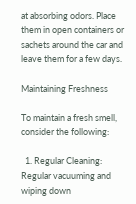at absorbing odors. Place them in open containers or sachets around the car and leave them for a few days.

Maintaining Freshness

To maintain a fresh smell, consider the following:

  1. Regular Cleaning: Regular vacuuming and wiping down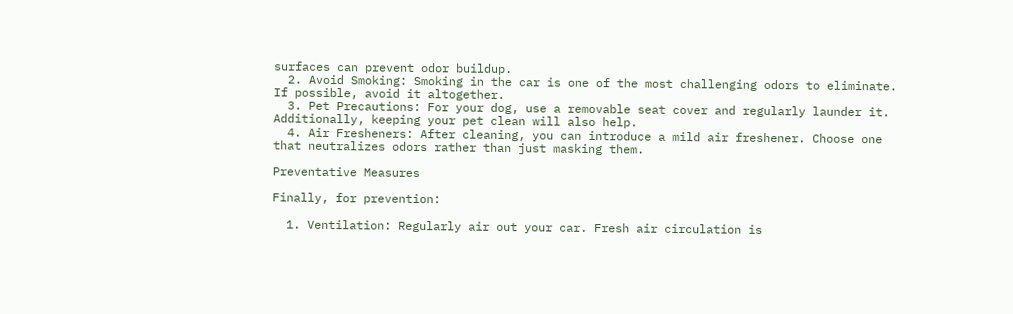surfaces can prevent odor buildup.
  2. Avoid Smoking: Smoking in the car is one of the most challenging odors to eliminate. If possible, avoid it altogether.
  3. Pet Precautions: For your dog, use a removable seat cover and regularly launder it. Additionally, keeping your pet clean will also help.
  4. Air Fresheners: After cleaning, you can introduce a mild air freshener. Choose one that neutralizes odors rather than just masking them.

Preventative Measures

Finally, for prevention:

  1. Ventilation: Regularly air out your car. Fresh air circulation is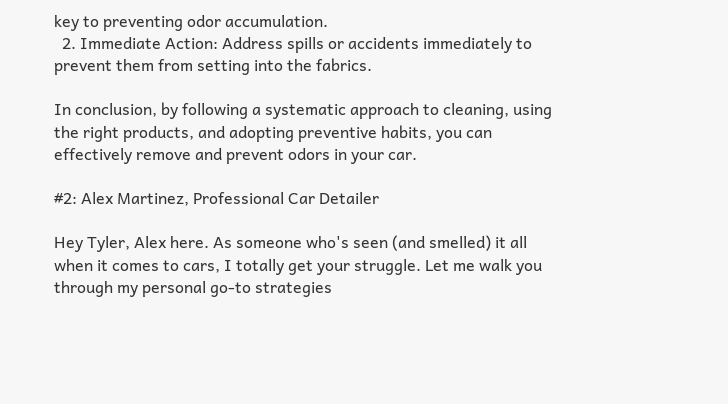key to preventing odor accumulation.
  2. Immediate Action: Address spills or accidents immediately to prevent them from setting into the fabrics.

In conclusion, by following a systematic approach to cleaning, using the right products, and adopting preventive habits, you can effectively remove and prevent odors in your car.

#2: Alex Martinez, Professional Car Detailer

Hey Tyler, Alex here. As someone who's seen (and smelled) it all when it comes to cars, I totally get your struggle. Let me walk you through my personal go-to strategies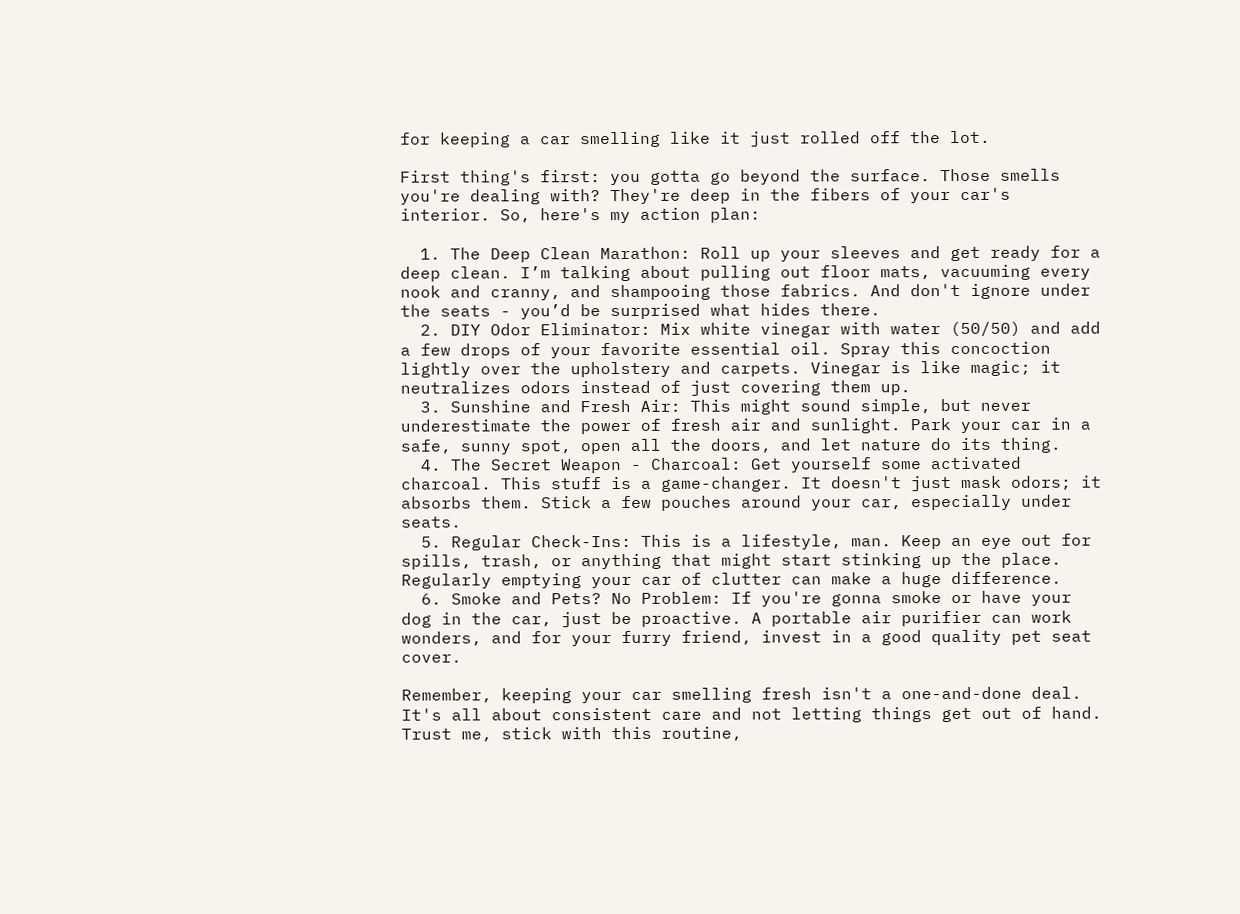for keeping a car smelling like it just rolled off the lot.

First thing's first: you gotta go beyond the surface. Those smells you're dealing with? They're deep in the fibers of your car's interior. So, here's my action plan:

  1. The Deep Clean Marathon: Roll up your sleeves and get ready for a deep clean. I’m talking about pulling out floor mats, vacuuming every nook and cranny, and shampooing those fabrics. And don't ignore under the seats - you’d be surprised what hides there.
  2. DIY Odor Eliminator: Mix white vinegar with water (50/50) and add a few drops of your favorite essential oil. Spray this concoction lightly over the upholstery and carpets. Vinegar is like magic; it neutralizes odors instead of just covering them up.
  3. Sunshine and Fresh Air: This might sound simple, but never underestimate the power of fresh air and sunlight. Park your car in a safe, sunny spot, open all the doors, and let nature do its thing.
  4. The Secret Weapon - Charcoal: Get yourself some activated charcoal. This stuff is a game-changer. It doesn't just mask odors; it absorbs them. Stick a few pouches around your car, especially under seats.
  5. Regular Check-Ins: This is a lifestyle, man. Keep an eye out for spills, trash, or anything that might start stinking up the place. Regularly emptying your car of clutter can make a huge difference.
  6. Smoke and Pets? No Problem: If you're gonna smoke or have your dog in the car, just be proactive. A portable air purifier can work wonders, and for your furry friend, invest in a good quality pet seat cover.

Remember, keeping your car smelling fresh isn't a one-and-done deal. It's all about consistent care and not letting things get out of hand. Trust me, stick with this routine,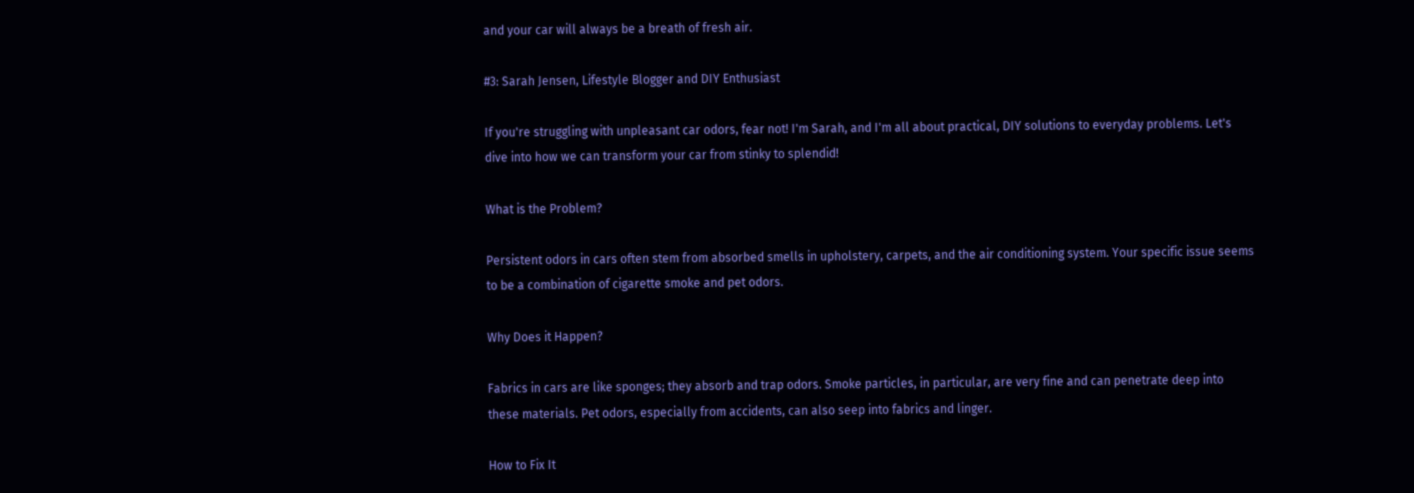and your car will always be a breath of fresh air.

#3: Sarah Jensen, Lifestyle Blogger and DIY Enthusiast

If you're struggling with unpleasant car odors, fear not! I'm Sarah, and I'm all about practical, DIY solutions to everyday problems. Let's dive into how we can transform your car from stinky to splendid!

What is the Problem?

Persistent odors in cars often stem from absorbed smells in upholstery, carpets, and the air conditioning system. Your specific issue seems to be a combination of cigarette smoke and pet odors.

Why Does it Happen?

Fabrics in cars are like sponges; they absorb and trap odors. Smoke particles, in particular, are very fine and can penetrate deep into these materials. Pet odors, especially from accidents, can also seep into fabrics and linger.

How to Fix It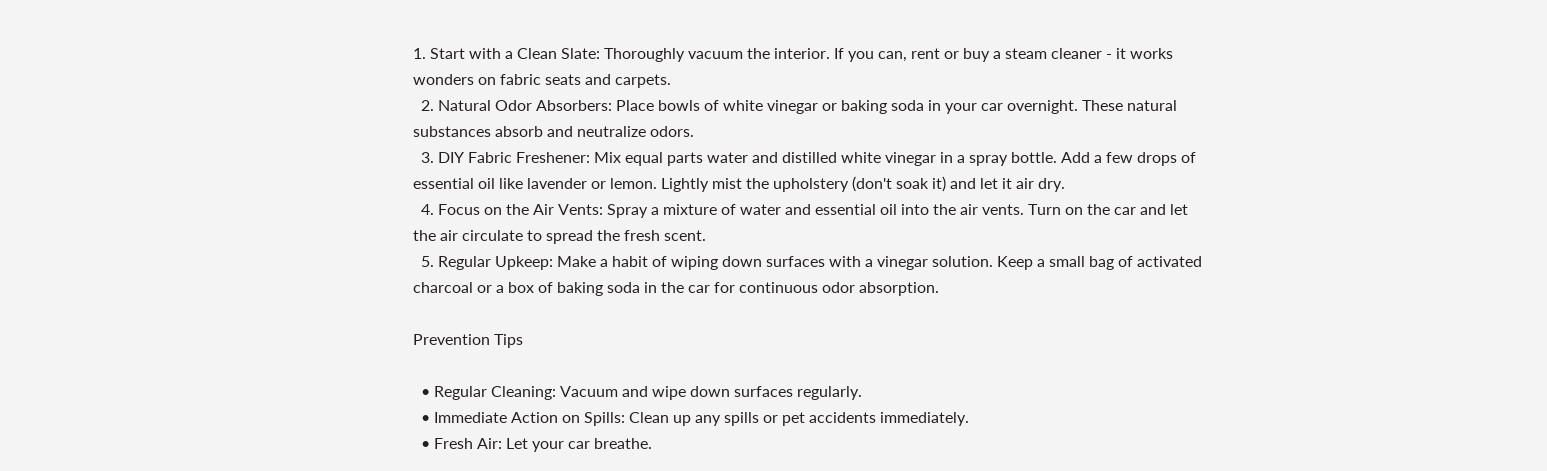1. Start with a Clean Slate: Thoroughly vacuum the interior. If you can, rent or buy a steam cleaner - it works wonders on fabric seats and carpets.
  2. Natural Odor Absorbers: Place bowls of white vinegar or baking soda in your car overnight. These natural substances absorb and neutralize odors.
  3. DIY Fabric Freshener: Mix equal parts water and distilled white vinegar in a spray bottle. Add a few drops of essential oil like lavender or lemon. Lightly mist the upholstery (don't soak it) and let it air dry.
  4. Focus on the Air Vents: Spray a mixture of water and essential oil into the air vents. Turn on the car and let the air circulate to spread the fresh scent.
  5. Regular Upkeep: Make a habit of wiping down surfaces with a vinegar solution. Keep a small bag of activated charcoal or a box of baking soda in the car for continuous odor absorption.

Prevention Tips

  • Regular Cleaning: Vacuum and wipe down surfaces regularly.
  • Immediate Action on Spills: Clean up any spills or pet accidents immediately.
  • Fresh Air: Let your car breathe.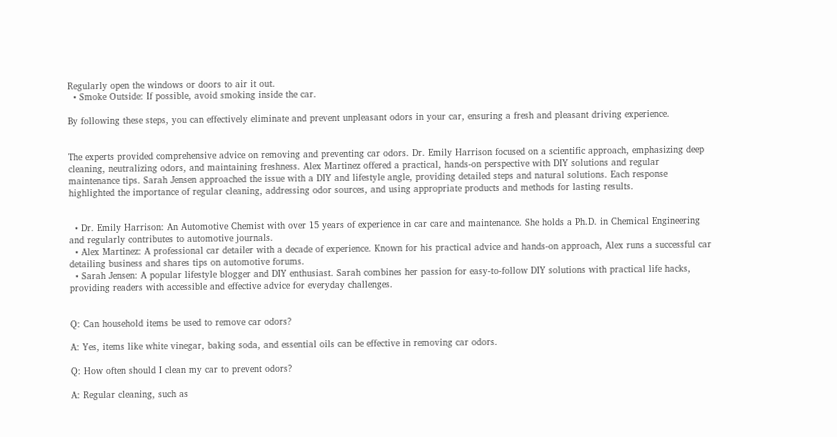Regularly open the windows or doors to air it out.
  • Smoke Outside: If possible, avoid smoking inside the car.

By following these steps, you can effectively eliminate and prevent unpleasant odors in your car, ensuring a fresh and pleasant driving experience.


The experts provided comprehensive advice on removing and preventing car odors. Dr. Emily Harrison focused on a scientific approach, emphasizing deep cleaning, neutralizing odors, and maintaining freshness. Alex Martinez offered a practical, hands-on perspective with DIY solutions and regular maintenance tips. Sarah Jensen approached the issue with a DIY and lifestyle angle, providing detailed steps and natural solutions. Each response highlighted the importance of regular cleaning, addressing odor sources, and using appropriate products and methods for lasting results.


  • Dr. Emily Harrison: An Automotive Chemist with over 15 years of experience in car care and maintenance. She holds a Ph.D. in Chemical Engineering and regularly contributes to automotive journals.
  • Alex Martinez: A professional car detailer with a decade of experience. Known for his practical advice and hands-on approach, Alex runs a successful car detailing business and shares tips on automotive forums.
  • Sarah Jensen: A popular lifestyle blogger and DIY enthusiast. Sarah combines her passion for easy-to-follow DIY solutions with practical life hacks, providing readers with accessible and effective advice for everyday challenges.


Q: Can household items be used to remove car odors?

A: Yes, items like white vinegar, baking soda, and essential oils can be effective in removing car odors.

Q: How often should I clean my car to prevent odors?

A: Regular cleaning, such as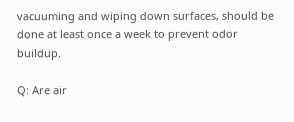vacuuming and wiping down surfaces, should be done at least once a week to prevent odor buildup.

Q: Are air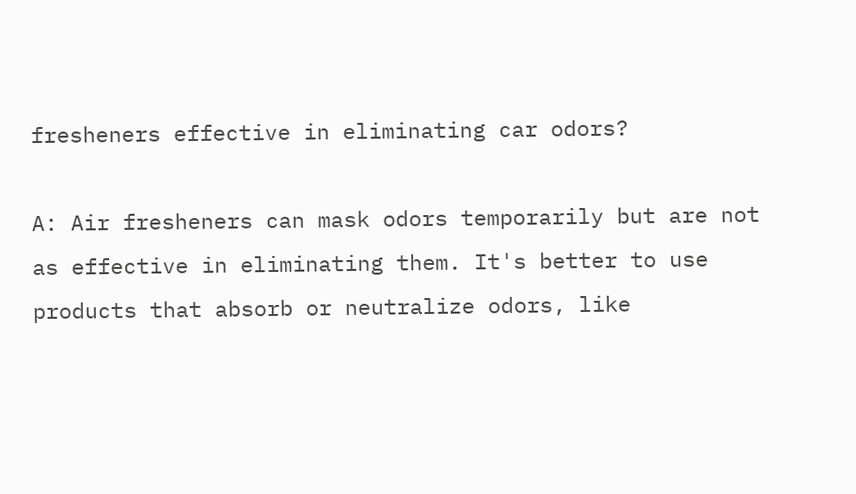fresheners effective in eliminating car odors?

A: Air fresheners can mask odors temporarily but are not as effective in eliminating them. It's better to use products that absorb or neutralize odors, like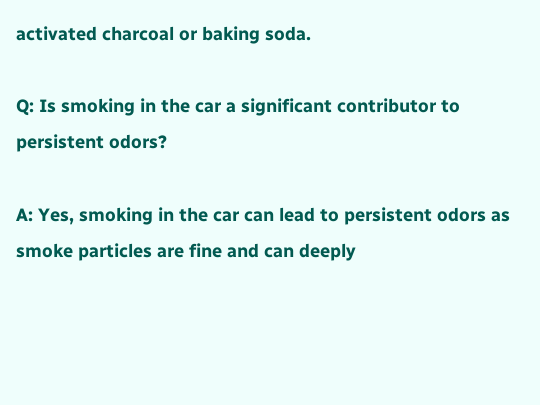activated charcoal or baking soda.

Q: Is smoking in the car a significant contributor to persistent odors?

A: Yes, smoking in the car can lead to persistent odors as smoke particles are fine and can deeply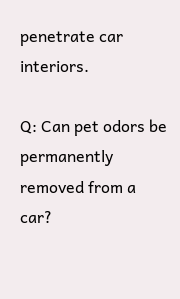penetrate car interiors.

Q: Can pet odors be permanently removed from a car?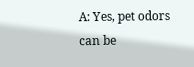A: Yes, pet odors can be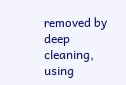removed by deep cleaning, using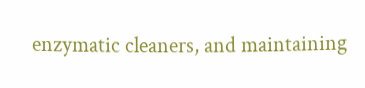enzymatic cleaners, and maintaining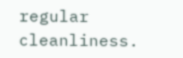regular cleanliness.